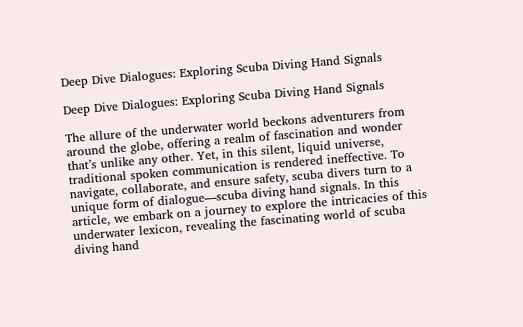Deep Dive Dialogues: Exploring Scuba Diving Hand Signals

Deep Dive Dialogues: Exploring Scuba Diving Hand Signals

The allure of the underwater world beckons adventurers from around the globe, offering a realm of fascination and wonder that’s unlike any other. Yet, in this silent, liquid universe, traditional spoken communication is rendered ineffective. To navigate, collaborate, and ensure safety, scuba divers turn to a unique form of dialogue—scuba diving hand signals. In this article, we embark on a journey to explore the intricacies of this underwater lexicon, revealing the fascinating world of scuba diving hand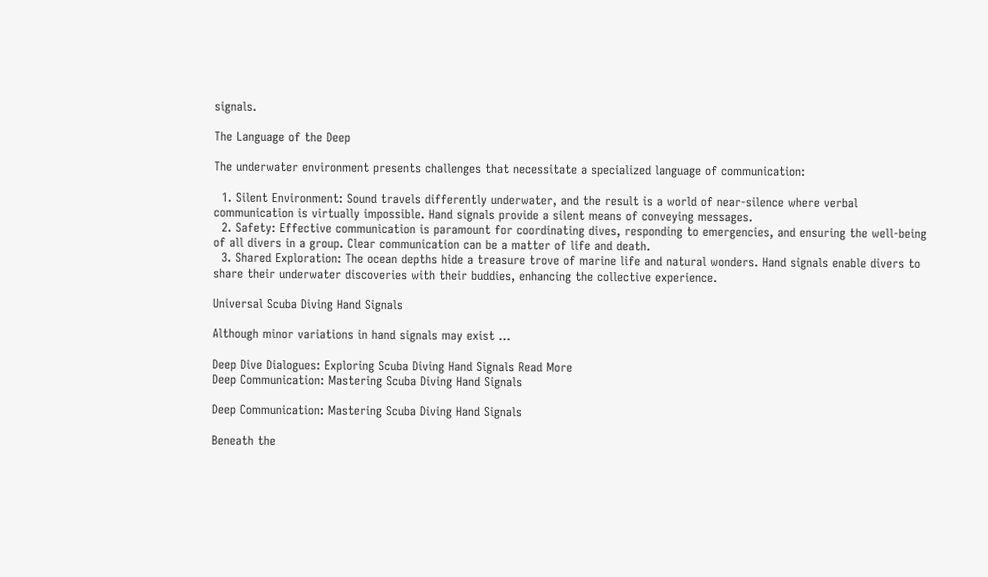signals.

The Language of the Deep

The underwater environment presents challenges that necessitate a specialized language of communication:

  1. Silent Environment: Sound travels differently underwater, and the result is a world of near-silence where verbal communication is virtually impossible. Hand signals provide a silent means of conveying messages.
  2. Safety: Effective communication is paramount for coordinating dives, responding to emergencies, and ensuring the well-being of all divers in a group. Clear communication can be a matter of life and death.
  3. Shared Exploration: The ocean depths hide a treasure trove of marine life and natural wonders. Hand signals enable divers to share their underwater discoveries with their buddies, enhancing the collective experience.

Universal Scuba Diving Hand Signals

Although minor variations in hand signals may exist …

Deep Dive Dialogues: Exploring Scuba Diving Hand Signals Read More
Deep Communication: Mastering Scuba Diving Hand Signals

Deep Communication: Mastering Scuba Diving Hand Signals

Beneath the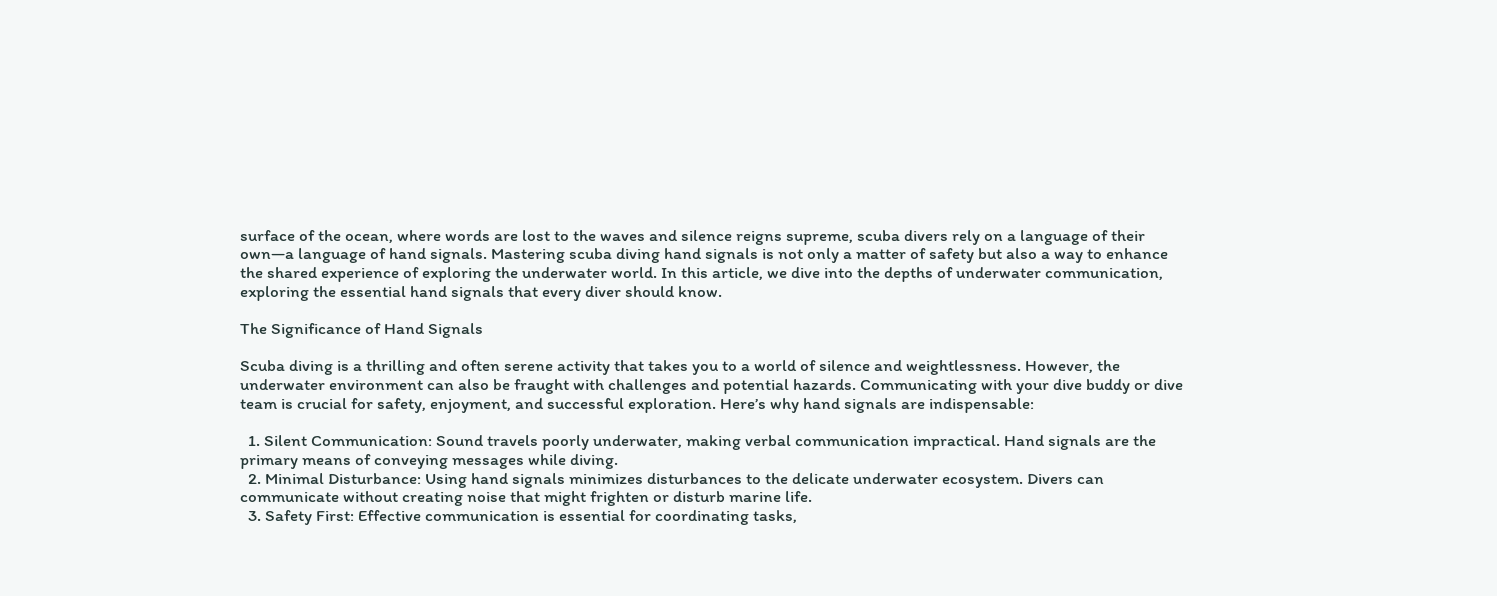surface of the ocean, where words are lost to the waves and silence reigns supreme, scuba divers rely on a language of their own—a language of hand signals. Mastering scuba diving hand signals is not only a matter of safety but also a way to enhance the shared experience of exploring the underwater world. In this article, we dive into the depths of underwater communication, exploring the essential hand signals that every diver should know.

The Significance of Hand Signals

Scuba diving is a thrilling and often serene activity that takes you to a world of silence and weightlessness. However, the underwater environment can also be fraught with challenges and potential hazards. Communicating with your dive buddy or dive team is crucial for safety, enjoyment, and successful exploration. Here’s why hand signals are indispensable:

  1. Silent Communication: Sound travels poorly underwater, making verbal communication impractical. Hand signals are the primary means of conveying messages while diving.
  2. Minimal Disturbance: Using hand signals minimizes disturbances to the delicate underwater ecosystem. Divers can communicate without creating noise that might frighten or disturb marine life.
  3. Safety First: Effective communication is essential for coordinating tasks,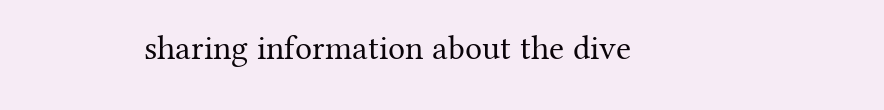sharing information about the dive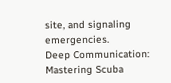site, and signaling emergencies.
Deep Communication: Mastering Scuba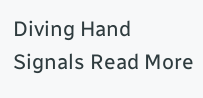Diving Hand Signals Read More